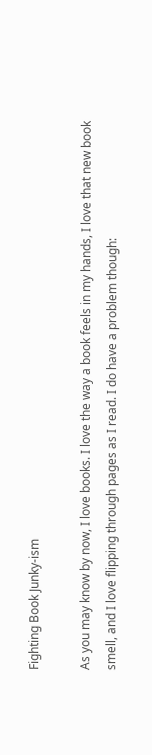Fighting Book Junky-ism

As you may know by now, I love books. I love the way a book feels in my hands, I love that new book smell, and I love flipping through pages as I read. I do have a problem though: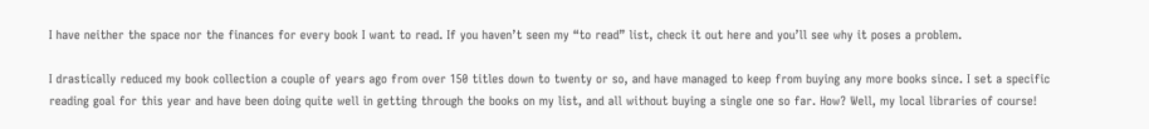I have neither the space nor the finances for every book I want to read. If you haven’t seen my “to read” list, check it out here and you’ll see why it poses a problem.

I drastically reduced my book collection a couple of years ago from over 150 titles down to twenty or so, and have managed to keep from buying any more books since. I set a specific reading goal for this year and have been doing quite well in getting through the books on my list, and all without buying a single one so far. How? Well, my local libraries of course!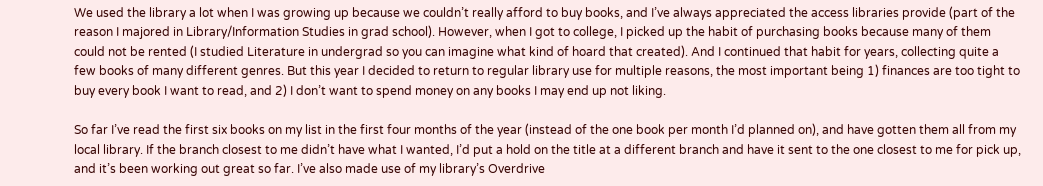We used the library a lot when I was growing up because we couldn’t really afford to buy books, and I’ve always appreciated the access libraries provide (part of the reason I majored in Library/Information Studies in grad school). However, when I got to college, I picked up the habit of purchasing books because many of them could not be rented (I studied Literature in undergrad so you can imagine what kind of hoard that created). And I continued that habit for years, collecting quite a few books of many different genres. But this year I decided to return to regular library use for multiple reasons, the most important being 1) finances are too tight to buy every book I want to read, and 2) I don’t want to spend money on any books I may end up not liking.

So far I’ve read the first six books on my list in the first four months of the year (instead of the one book per month I’d planned on), and have gotten them all from my local library. If the branch closest to me didn’t have what I wanted, I’d put a hold on the title at a different branch and have it sent to the one closest to me for pick up, and it’s been working out great so far. I’ve also made use of my library’s Overdrive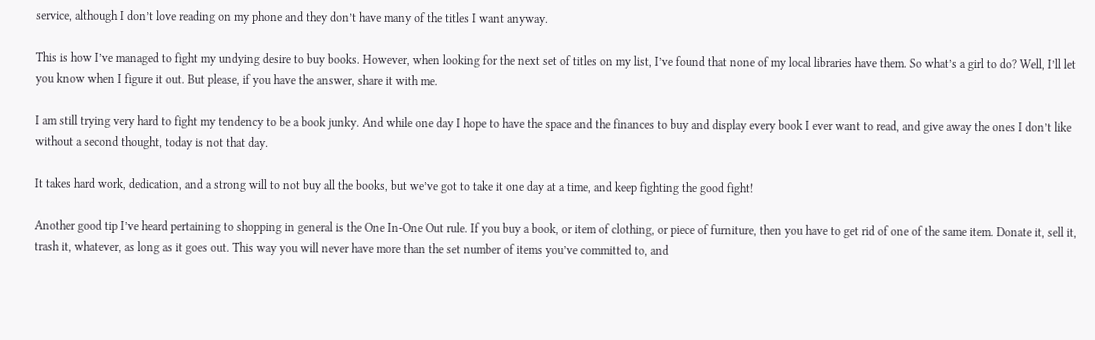service, although I don’t love reading on my phone and they don’t have many of the titles I want anyway.

This is how I’ve managed to fight my undying desire to buy books. However, when looking for the next set of titles on my list, I’ve found that none of my local libraries have them. So what’s a girl to do? Well, I’ll let you know when I figure it out. But please, if you have the answer, share it with me.

I am still trying very hard to fight my tendency to be a book junky. And while one day I hope to have the space and the finances to buy and display every book I ever want to read, and give away the ones I don’t like without a second thought, today is not that day.

It takes hard work, dedication, and a strong will to not buy all the books, but we’ve got to take it one day at a time, and keep fighting the good fight!

Another good tip I’ve heard pertaining to shopping in general is the One In-One Out rule. If you buy a book, or item of clothing, or piece of furniture, then you have to get rid of one of the same item. Donate it, sell it, trash it, whatever, as long as it goes out. This way you will never have more than the set number of items you’ve committed to, and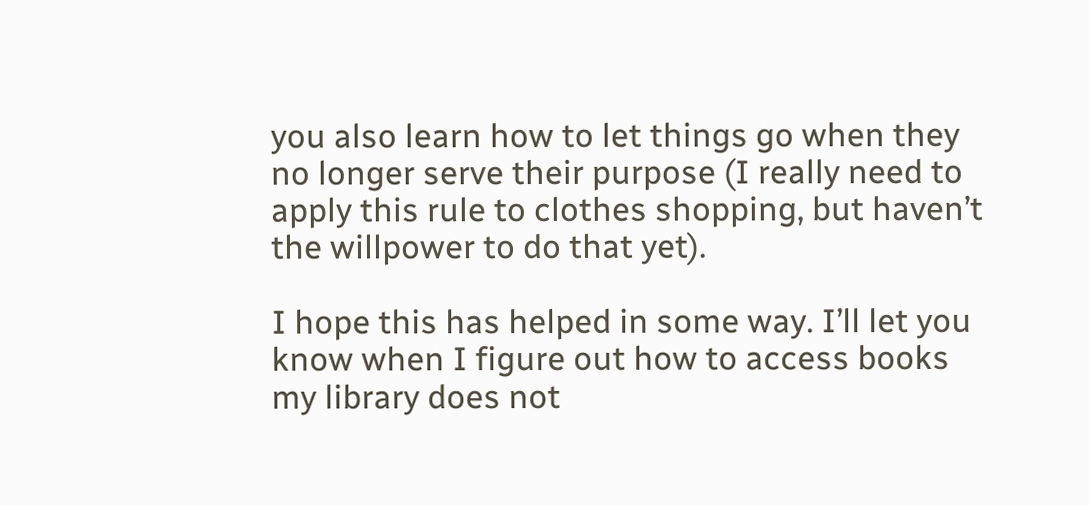you also learn how to let things go when they no longer serve their purpose (I really need to apply this rule to clothes shopping, but haven’t the willpower to do that yet).

I hope this has helped in some way. I’ll let you know when I figure out how to access books my library does not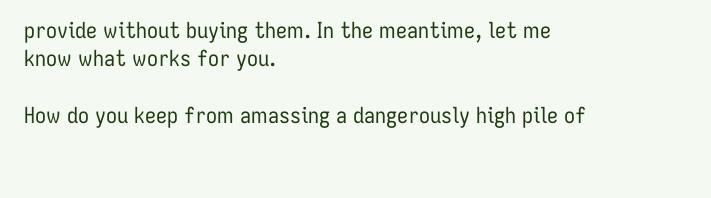provide without buying them. In the meantime, let me know what works for you.

How do you keep from amassing a dangerously high pile of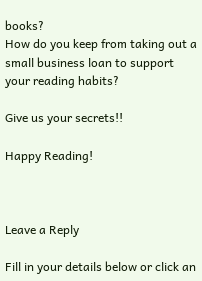books?
How do you keep from taking out a small business loan to support your reading habits?

Give us your secrets!!

Happy Reading!



Leave a Reply

Fill in your details below or click an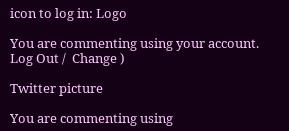icon to log in: Logo

You are commenting using your account. Log Out /  Change )

Twitter picture

You are commenting using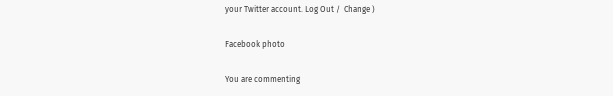your Twitter account. Log Out /  Change )

Facebook photo

You are commenting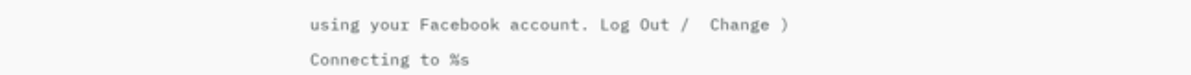using your Facebook account. Log Out /  Change )

Connecting to %s